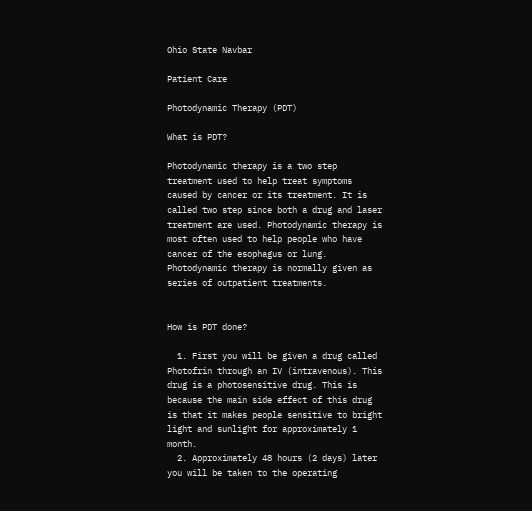Ohio State Navbar

Patient Care

Photodynamic Therapy (PDT)

What is PDT?

Photodynamic therapy is a two step treatment used to help treat symptoms caused by cancer or its treatment. It is called two step since both a drug and laser treatment are used. Photodynamic therapy is most often used to help people who have cancer of the esophagus or lung. Photodynamic therapy is normally given as series of outpatient treatments.


How is PDT done?

  1. First you will be given a drug called Photofrin through an IV (intravenous). This drug is a photosensitive drug. This is because the main side effect of this drug is that it makes people sensitive to bright light and sunlight for approximately 1 month.
  2. Approximately 48 hours (2 days) later you will be taken to the operating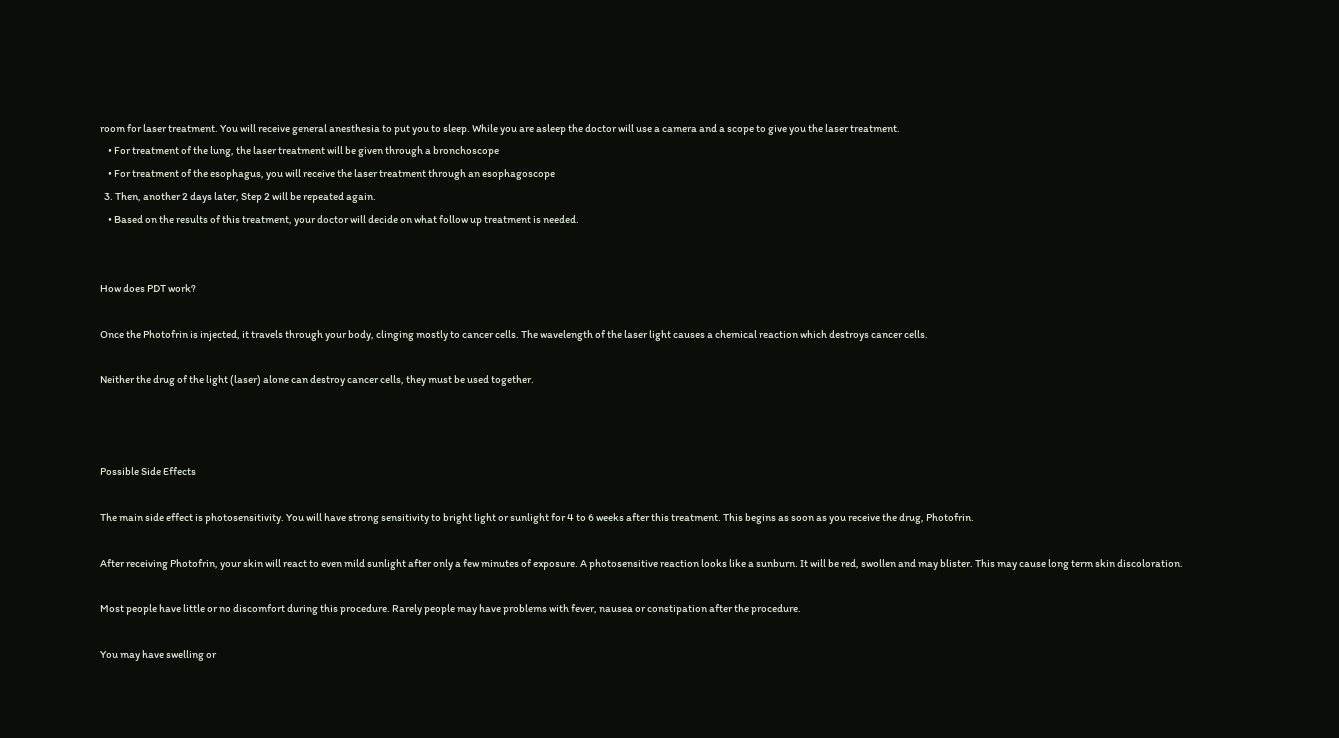room for laser treatment. You will receive general anesthesia to put you to sleep. While you are asleep the doctor will use a camera and a scope to give you the laser treatment.
    • For treatment of the lung, the laser treatment will be given through a bronchoscope
    • For treatment of the esophagus, you will receive the laser treatment through an esophagoscope
  3. Then, another 2 days later, Step 2 will be repeated again.
    • Based on the results of this treatment, your doctor will decide on what follow up treatment is needed.


How does PDT work?

Once the Photofrin is injected, it travels through your body, clinging mostly to cancer cells. The wavelength of the laser light causes a chemical reaction which destroys cancer cells.

Neither the drug of the light (laser) alone can destroy cancer cells, they must be used together.



Possible Side Effects

The main side effect is photosensitivity. You will have strong sensitivity to bright light or sunlight for 4 to 6 weeks after this treatment. This begins as soon as you receive the drug, Photofrin.

After receiving Photofrin, your skin will react to even mild sunlight after only a few minutes of exposure. A photosensitive reaction looks like a sunburn. It will be red, swollen and may blister. This may cause long term skin discoloration.

Most people have little or no discomfort during this procedure. Rarely people may have problems with fever, nausea or constipation after the procedure.

You may have swelling or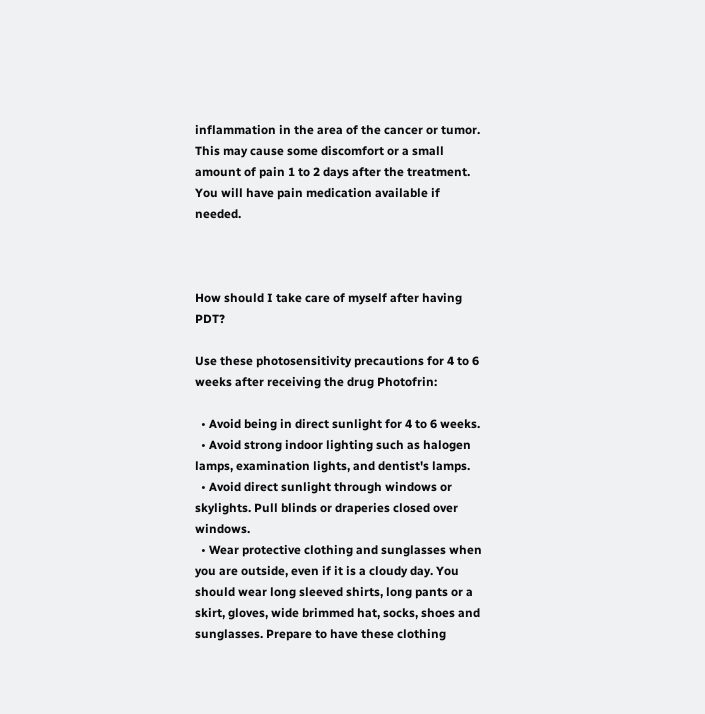inflammation in the area of the cancer or tumor. This may cause some discomfort or a small amount of pain 1 to 2 days after the treatment. You will have pain medication available if needed.



How should I take care of myself after having PDT?

Use these photosensitivity precautions for 4 to 6 weeks after receiving the drug Photofrin:

  • Avoid being in direct sunlight for 4 to 6 weeks.
  • Avoid strong indoor lighting such as halogen lamps, examination lights, and dentist's lamps.
  • Avoid direct sunlight through windows or skylights. Pull blinds or draperies closed over windows.
  • Wear protective clothing and sunglasses when you are outside, even if it is a cloudy day. You should wear long sleeved shirts, long pants or a skirt, gloves, wide brimmed hat, socks, shoes and sunglasses. Prepare to have these clothing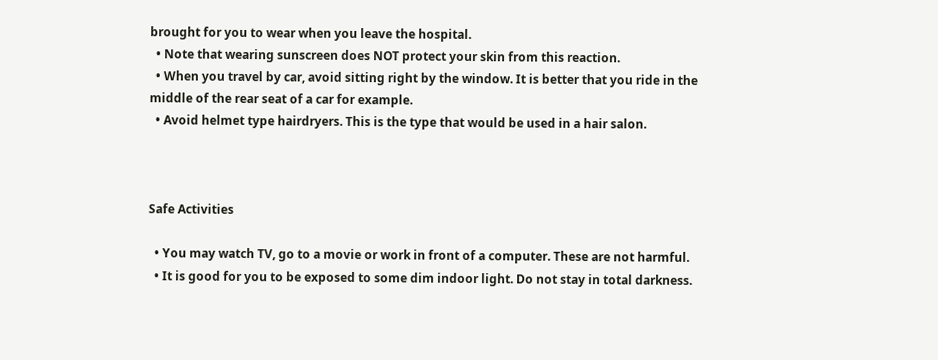brought for you to wear when you leave the hospital.
  • Note that wearing sunscreen does NOT protect your skin from this reaction.
  • When you travel by car, avoid sitting right by the window. It is better that you ride in the middle of the rear seat of a car for example.
  • Avoid helmet type hairdryers. This is the type that would be used in a hair salon.



Safe Activities

  • You may watch TV, go to a movie or work in front of a computer. These are not harmful.
  • It is good for you to be exposed to some dim indoor light. Do not stay in total darkness.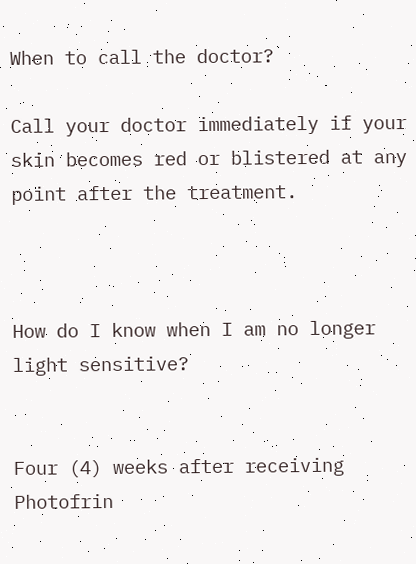When to call the doctor?

Call your doctor immediately if your skin becomes red or blistered at any point after the treatment.



How do I know when I am no longer light sensitive?


Four (4) weeks after receiving Photofrin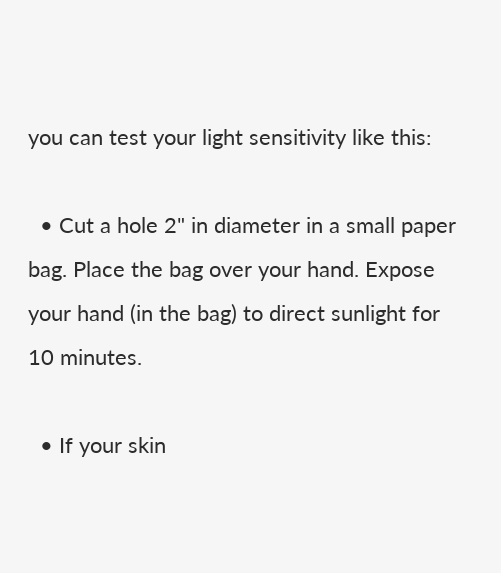you can test your light sensitivity like this:

  • Cut a hole 2" in diameter in a small paper bag. Place the bag over your hand. Expose your hand (in the bag) to direct sunlight for 10 minutes.

  • If your skin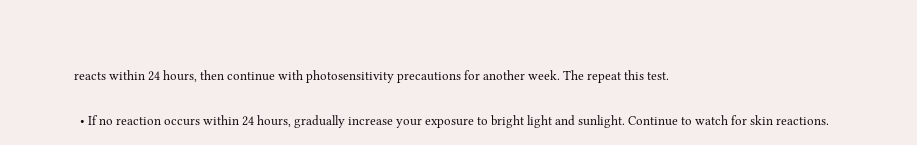reacts within 24 hours, then continue with photosensitivity precautions for another week. The repeat this test.

  • If no reaction occurs within 24 hours, gradually increase your exposure to bright light and sunlight. Continue to watch for skin reactions.